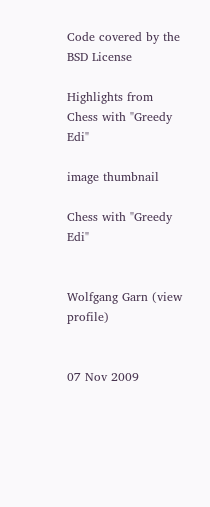Code covered by the BSD License

Highlights from
Chess with "Greedy Edi"

image thumbnail

Chess with "Greedy Edi"


Wolfgang Garn (view profile)


07 Nov 2009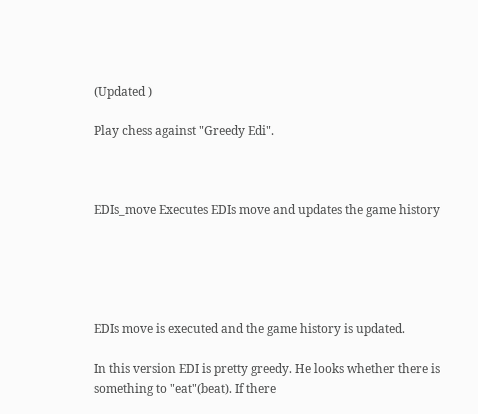(Updated )

Play chess against "Greedy Edi".



EDIs_move Executes EDIs move and updates the game history





EDIs move is executed and the game history is updated.

In this version EDI is pretty greedy. He looks whether there is something to "eat"(beat). If there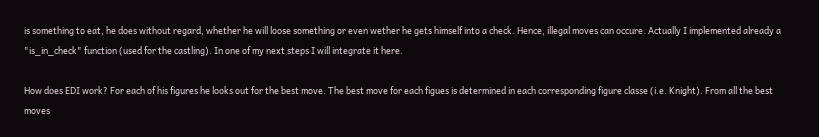is something to eat, he does without regard, whether he will loose something or even wether he gets himself into a check. Hence, illegal moves can occure. Actually I implemented already a "is_in_check" function (used for the castling). In one of my next steps I will integrate it here.

How does EDI work? For each of his figures he looks out for the best move. The best move for each figues is determined in each corresponding figure classe (i.e. Knight). From all the best moves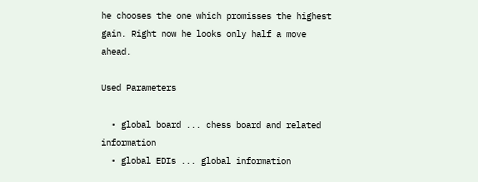he chooses the one which promisses the highest gain. Right now he looks only half a move ahead.

Used Parameters

  • global board ... chess board and related information
  • global EDIs ... global information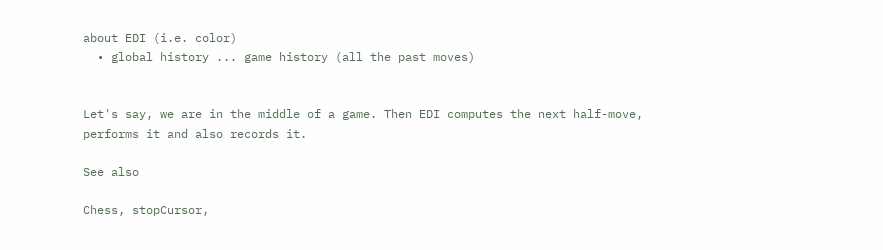about EDI (i.e. color)
  • global history ... game history (all the past moves)


Let's say, we are in the middle of a game. Then EDI computes the next half-move, performs it and also records it.

See also

Chess, stopCursor,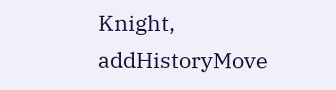Knight, addHistoryMove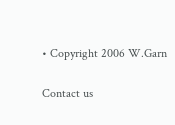• Copyright 2006 W.Garn

Contact us